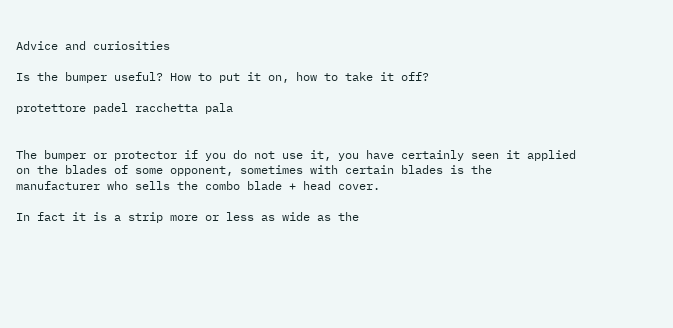Advice and curiosities

Is the bumper useful? How to put it on, how to take it off?

protettore padel racchetta pala


The bumper or protector if you do not use it, you have certainly seen it applied on the blades of some opponent, sometimes with certain blades is the manufacturer who sells the combo blade + head cover.

In fact it is a strip more or less as wide as the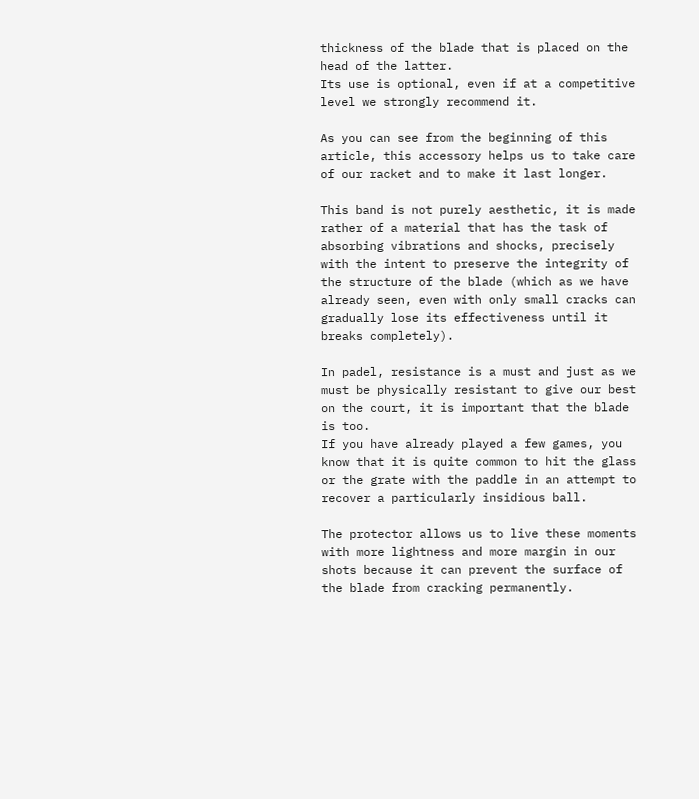thickness of the blade that is placed on the head of the latter.
Its use is optional, even if at a competitive level we strongly recommend it.

As you can see from the beginning of this article, this accessory helps us to take care of our racket and to make it last longer.

This band is not purely aesthetic, it is made rather of a material that has the task of absorbing vibrations and shocks, precisely with the intent to preserve the integrity of the structure of the blade (which as we have already seen, even with only small cracks can gradually lose its effectiveness until it breaks completely).

In padel, resistance is a must and just as we must be physically resistant to give our best on the court, it is important that the blade is too.
If you have already played a few games, you know that it is quite common to hit the glass or the grate with the paddle in an attempt to recover a particularly insidious ball.

The protector allows us to live these moments with more lightness and more margin in our shots because it can prevent the surface of the blade from cracking permanently.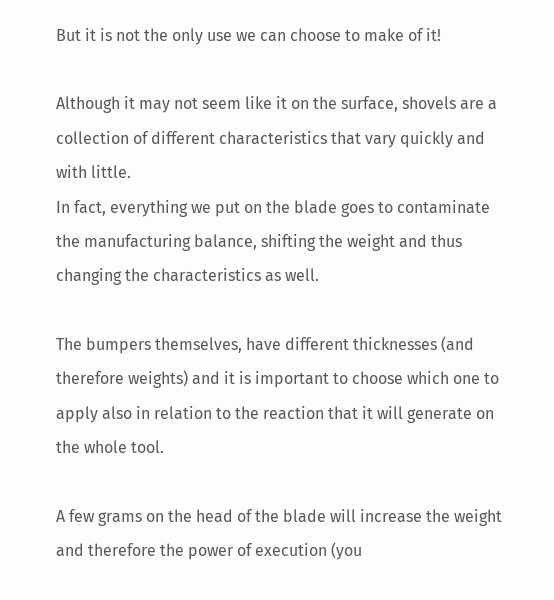But it is not the only use we can choose to make of it!

Although it may not seem like it on the surface, shovels are a collection of different characteristics that vary quickly and with little.
In fact, everything we put on the blade goes to contaminate the manufacturing balance, shifting the weight and thus changing the characteristics as well.

The bumpers themselves, have different thicknesses (and therefore weights) and it is important to choose which one to apply also in relation to the reaction that it will generate on the whole tool.

A few grams on the head of the blade will increase the weight and therefore the power of execution (you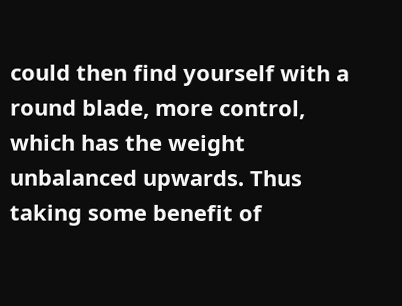could then find yourself with a round blade, more control, which has the weight unbalanced upwards. Thus taking some benefit of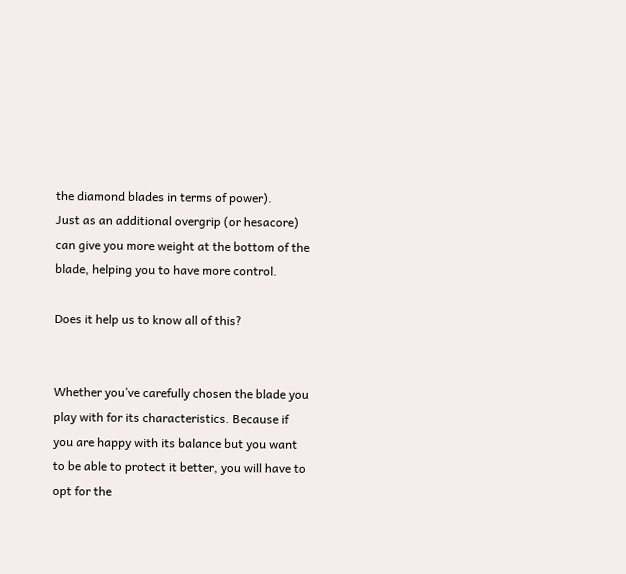the diamond blades in terms of power).
Just as an additional overgrip (or hesacore) can give you more weight at the bottom of the blade, helping you to have more control.

Does it help us to know all of this?


Whether you’ve carefully chosen the blade you play with for its characteristics. Because if you are happy with its balance but you want to be able to protect it better, you will have to opt for the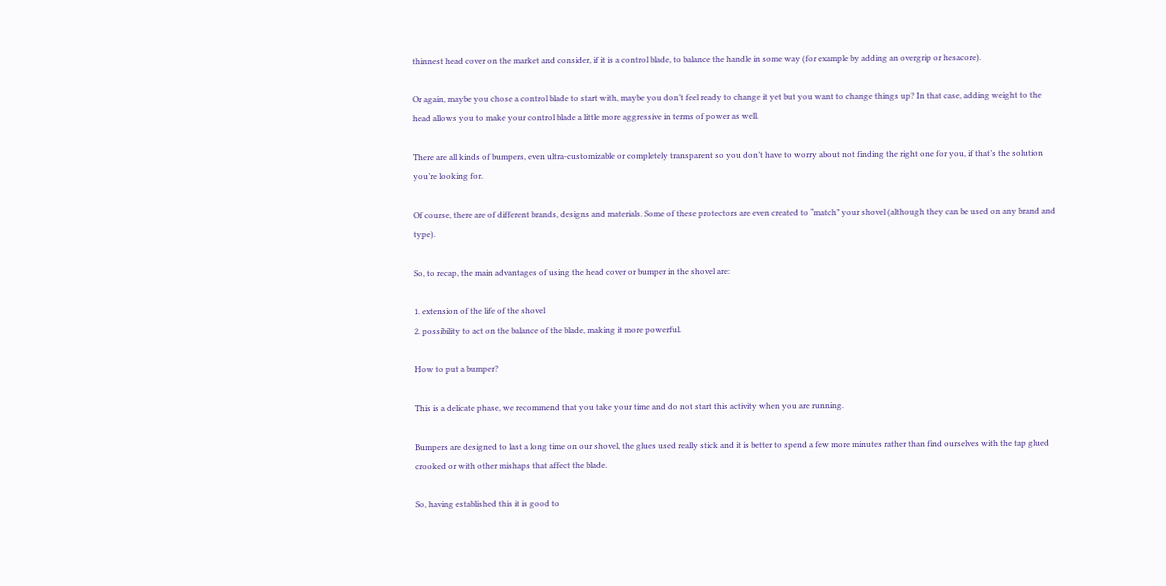thinnest head cover on the market and consider, if it is a control blade, to balance the handle in some way (for example by adding an overgrip or hesacore).

Or again, maybe you chose a control blade to start with, maybe you don’t feel ready to change it yet but you want to change things up? In that case, adding weight to the head allows you to make your control blade a little more aggressive in terms of power as well.

There are all kinds of bumpers, even ultra-customizable or completely transparent so you don’t have to worry about not finding the right one for you, if that’s the solution you’re looking for.

Of course, there are of different brands, designs and materials. Some of these protectors are even created to “match” your shovel (although they can be used on any brand and type).

So, to recap, the main advantages of using the head cover or bumper in the shovel are:

1. extension of the life of the shovel
2. possibility to act on the balance of the blade, making it more powerful.

How to put a bumper?

This is a delicate phase, we recommend that you take your time and do not start this activity when you are running.

Bumpers are designed to last a long time on our shovel, the glues used really stick and it is better to spend a few more minutes rather than find ourselves with the tap glued crooked or with other mishaps that affect the blade.

So, having established this it is good to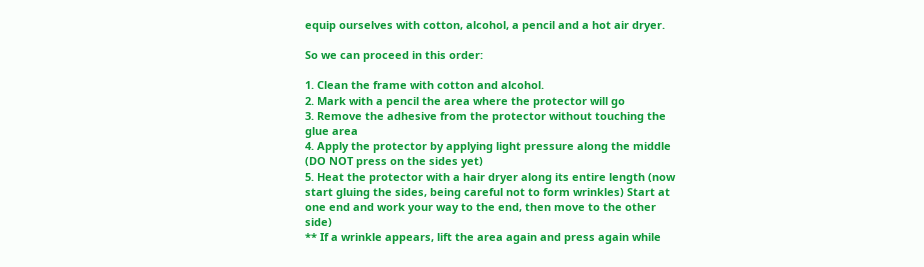equip ourselves with cotton, alcohol, a pencil and a hot air dryer.

So we can proceed in this order:

1. Clean the frame with cotton and alcohol.
2. Mark with a pencil the area where the protector will go
3. Remove the adhesive from the protector without touching the glue area
4. Apply the protector by applying light pressure along the middle (DO NOT press on the sides yet)
5. Heat the protector with a hair dryer along its entire length (now start gluing the sides, being careful not to form wrinkles) Start at one end and work your way to the end, then move to the other side)
** If a wrinkle appears, lift the area again and press again while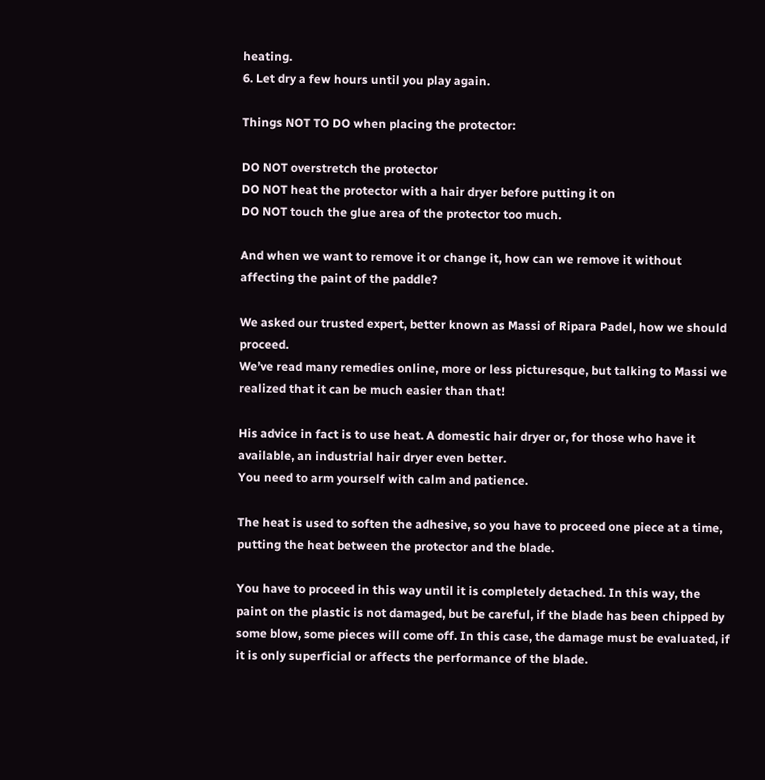heating.
6. Let dry a few hours until you play again.

Things NOT TO DO when placing the protector:

DO NOT overstretch the protector
DO NOT heat the protector with a hair dryer before putting it on
DO NOT touch the glue area of the protector too much.

And when we want to remove it or change it, how can we remove it without affecting the paint of the paddle?

We asked our trusted expert, better known as Massi of Ripara Padel, how we should proceed.
We’ve read many remedies online, more or less picturesque, but talking to Massi we realized that it can be much easier than that!

His advice in fact is to use heat. A domestic hair dryer or, for those who have it available, an industrial hair dryer even better.
You need to arm yourself with calm and patience.

The heat is used to soften the adhesive, so you have to proceed one piece at a time, putting the heat between the protector and the blade.

You have to proceed in this way until it is completely detached. In this way, the paint on the plastic is not damaged, but be careful, if the blade has been chipped by some blow, some pieces will come off. In this case, the damage must be evaluated, if it is only superficial or affects the performance of the blade.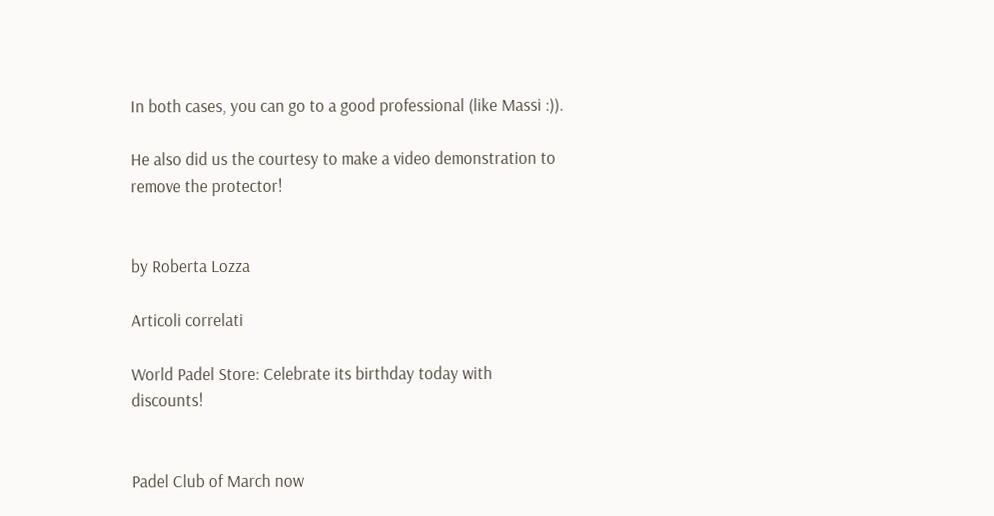In both cases, you can go to a good professional (like Massi :)).

He also did us the courtesy to make a video demonstration to remove the protector!


by Roberta Lozza

Articoli correlati

World Padel Store: Celebrate its birthday today with discounts!


Padel Club of March now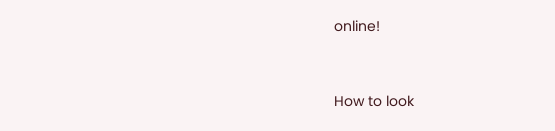online!


How to look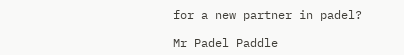for a new partner in padel?

Mr Padel Paddle